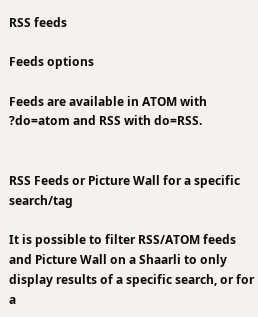RSS feeds

Feeds options

Feeds are available in ATOM with ?do=atom and RSS with do=RSS.


RSS Feeds or Picture Wall for a specific search/tag

It is possible to filter RSS/ATOM feeds and Picture Wall on a Shaarli to only display results of a specific search, or for a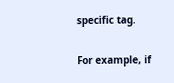specific tag.

For example, if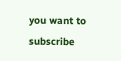you want to subscribe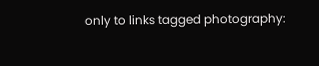only to links tagged photography: